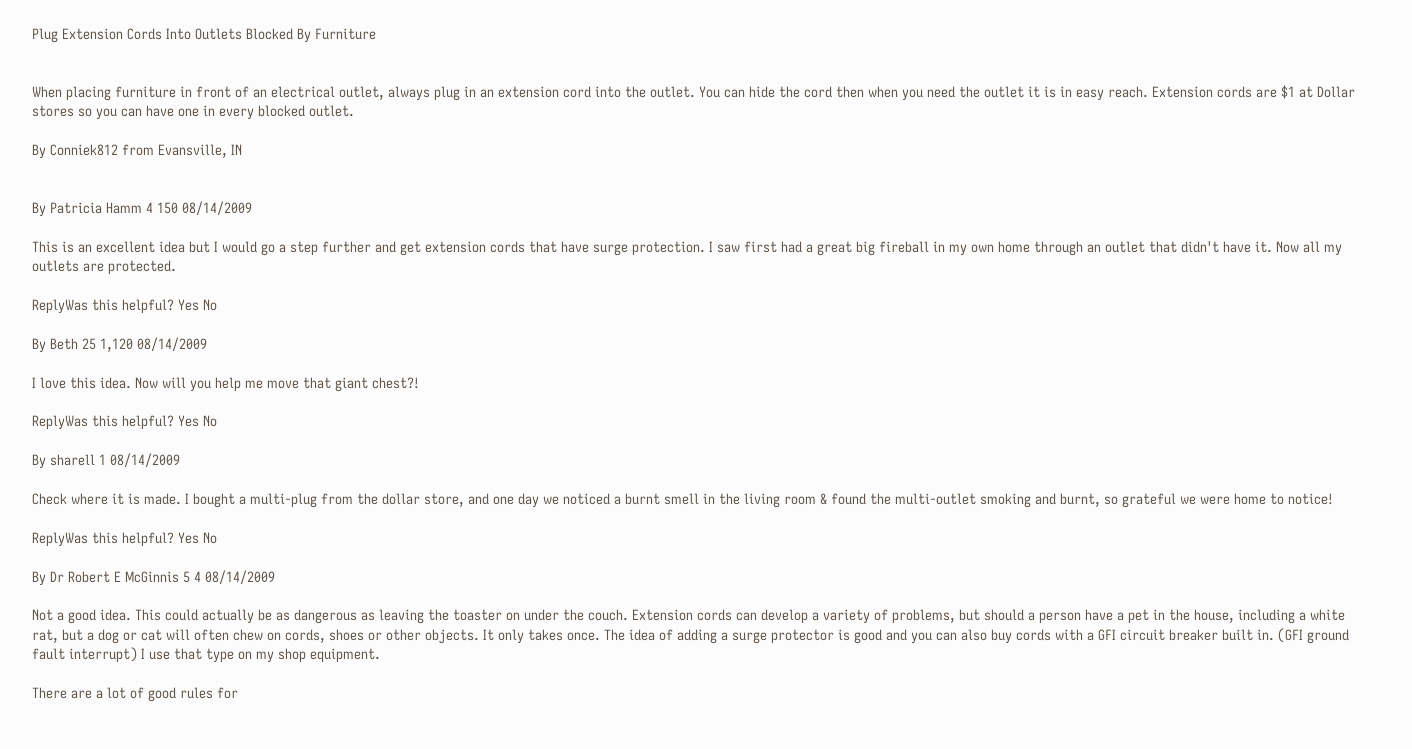Plug Extension Cords Into Outlets Blocked By Furniture


When placing furniture in front of an electrical outlet, always plug in an extension cord into the outlet. You can hide the cord then when you need the outlet it is in easy reach. Extension cords are $1 at Dollar stores so you can have one in every blocked outlet.

By Conniek812 from Evansville, IN


By Patricia Hamm 4 150 08/14/2009

This is an excellent idea but I would go a step further and get extension cords that have surge protection. I saw first had a great big fireball in my own home through an outlet that didn't have it. Now all my outlets are protected.

ReplyWas this helpful? Yes No

By Beth 25 1,120 08/14/2009

I love this idea. Now will you help me move that giant chest?!

ReplyWas this helpful? Yes No

By sharell 1 08/14/2009

Check where it is made. I bought a multi-plug from the dollar store, and one day we noticed a burnt smell in the living room & found the multi-outlet smoking and burnt, so grateful we were home to notice!

ReplyWas this helpful? Yes No

By Dr Robert E McGinnis 5 4 08/14/2009

Not a good idea. This could actually be as dangerous as leaving the toaster on under the couch. Extension cords can develop a variety of problems, but should a person have a pet in the house, including a white rat, but a dog or cat will often chew on cords, shoes or other objects. It only takes once. The idea of adding a surge protector is good and you can also buy cords with a GFI circuit breaker built in. (GFI ground fault interrupt) I use that type on my shop equipment.

There are a lot of good rules for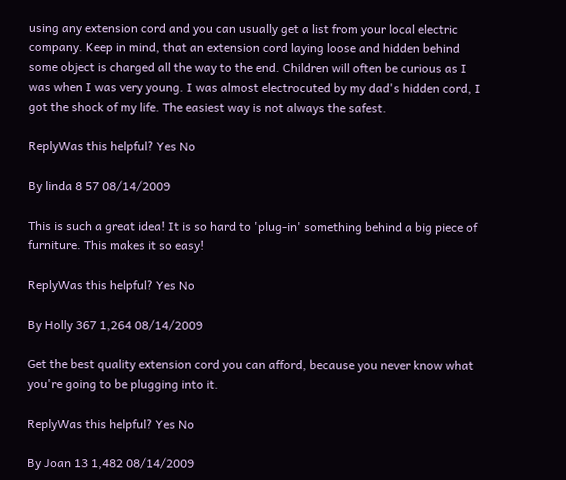using any extension cord and you can usually get a list from your local electric company. Keep in mind, that an extension cord laying loose and hidden behind some object is charged all the way to the end. Children will often be curious as I was when I was very young. I was almost electrocuted by my dad's hidden cord, I got the shock of my life. The easiest way is not always the safest.

ReplyWas this helpful? Yes No

By linda 8 57 08/14/2009

This is such a great idea! It is so hard to 'plug-in' something behind a big piece of furniture. This makes it so easy!

ReplyWas this helpful? Yes No

By Holly 367 1,264 08/14/2009

Get the best quality extension cord you can afford, because you never know what you're going to be plugging into it.

ReplyWas this helpful? Yes No

By Joan 13 1,482 08/14/2009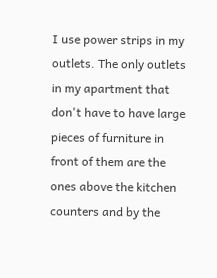I use power strips in my outlets. The only outlets in my apartment that don't have to have large pieces of furniture in front of them are the ones above the kitchen counters and by the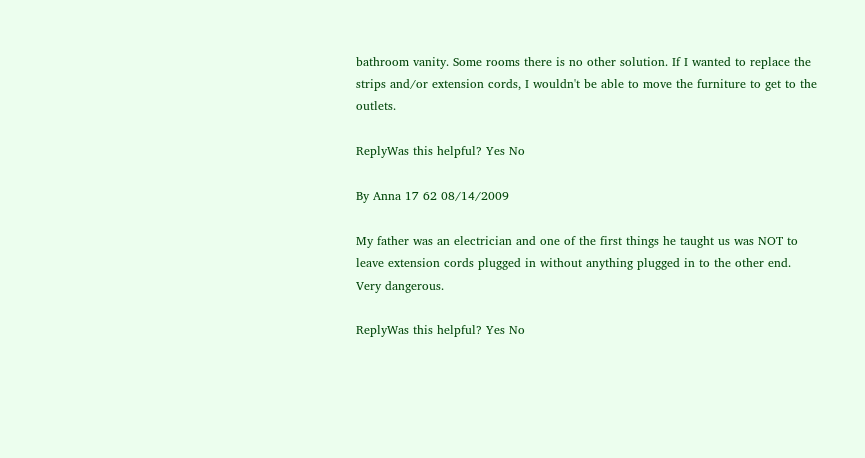bathroom vanity. Some rooms there is no other solution. If I wanted to replace the strips and/or extension cords, I wouldn't be able to move the furniture to get to the outlets.

ReplyWas this helpful? Yes No

By Anna 17 62 08/14/2009

My father was an electrician and one of the first things he taught us was NOT to leave extension cords plugged in without anything plugged in to the other end. Very dangerous.

ReplyWas this helpful? Yes No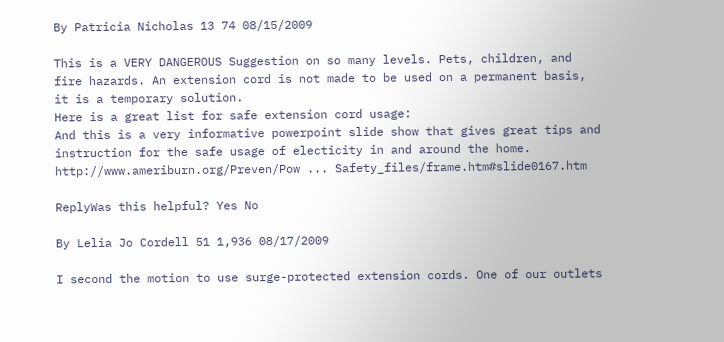By Patricia Nicholas 13 74 08/15/2009

This is a VERY DANGEROUS Suggestion on so many levels. Pets, children, and fire hazards. An extension cord is not made to be used on a permanent basis, it is a temporary solution.
Here is a great list for safe extension cord usage:
And this is a very informative powerpoint slide show that gives great tips and instruction for the safe usage of electicity in and around the home.
http://www.ameriburn.org/Preven/Pow ... Safety_files/frame.htm#slide0167.htm

ReplyWas this helpful? Yes No

By Lelia Jo Cordell 51 1,936 08/17/2009

I second the motion to use surge-protected extension cords. One of our outlets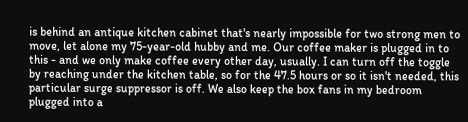is behind an antique kitchen cabinet that's nearly impossible for two strong men to move, let alone my 75-year-old hubby and me. Our coffee maker is plugged in to this - and we only make coffee every other day, usually. I can turn off the toggle by reaching under the kitchen table, so for the 47.5 hours or so it isn't needed, this particular surge suppressor is off. We also keep the box fans in my bedroom plugged into a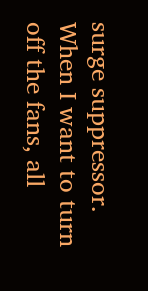surge suppressor. When I want to turn off the fans, all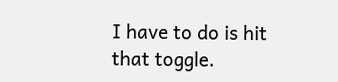I have to do is hit that toggle.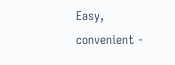Easy, convenient -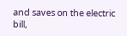and saves on the electric bill,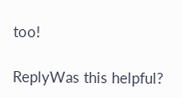too!

ReplyWas this helpful?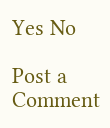Yes No

Post a Comment